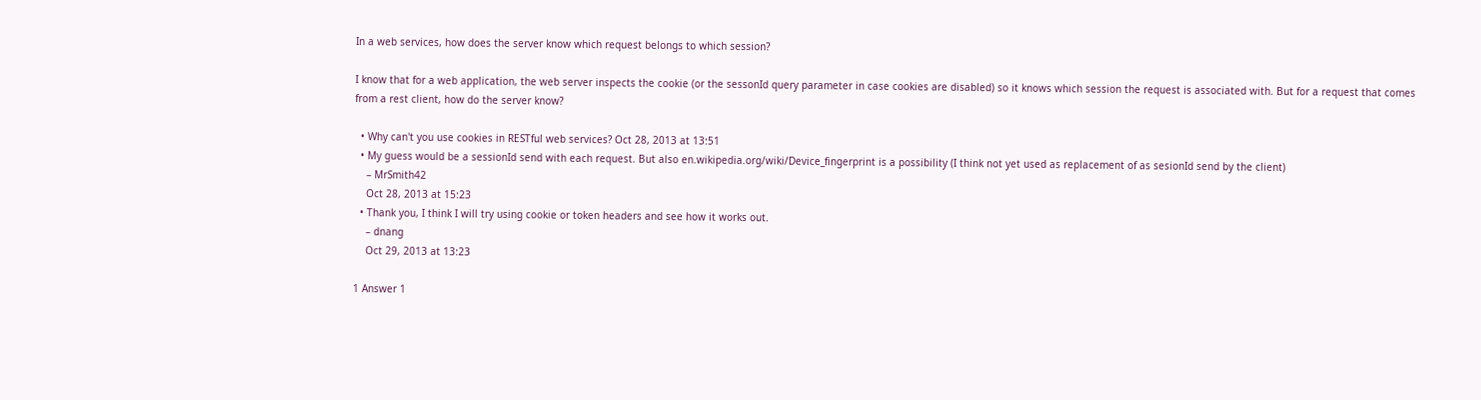In a web services, how does the server know which request belongs to which session?

I know that for a web application, the web server inspects the cookie (or the sessonId query parameter in case cookies are disabled) so it knows which session the request is associated with. But for a request that comes from a rest client, how do the server know?

  • Why can't you use cookies in RESTful web services? Oct 28, 2013 at 13:51
  • My guess would be a sessionId send with each request. But also en.wikipedia.org/wiki/Device_fingerprint is a possibility (I think not yet used as replacement of as sesionId send by the client)
    – MrSmith42
    Oct 28, 2013 at 15:23
  • Thank you, I think I will try using cookie or token headers and see how it works out.
    – dnang
    Oct 29, 2013 at 13:23

1 Answer 1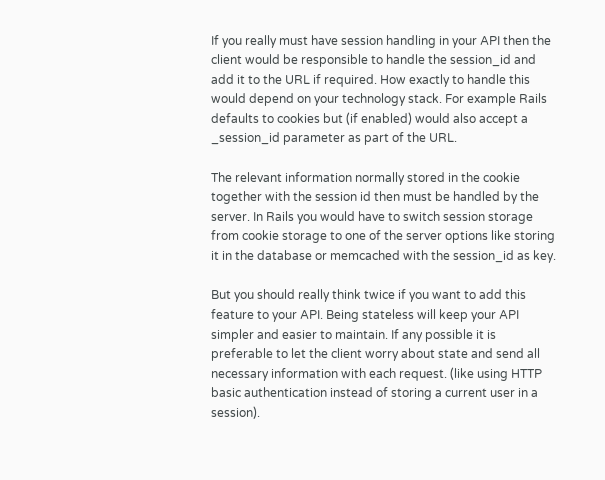If you really must have session handling in your API then the client would be responsible to handle the session_id and add it to the URL if required. How exactly to handle this would depend on your technology stack. For example Rails defaults to cookies but (if enabled) would also accept a _session_id parameter as part of the URL.

The relevant information normally stored in the cookie together with the session id then must be handled by the server. In Rails you would have to switch session storage from cookie storage to one of the server options like storing it in the database or memcached with the session_id as key.

But you should really think twice if you want to add this feature to your API. Being stateless will keep your API simpler and easier to maintain. If any possible it is preferable to let the client worry about state and send all necessary information with each request. (like using HTTP basic authentication instead of storing a current user in a session).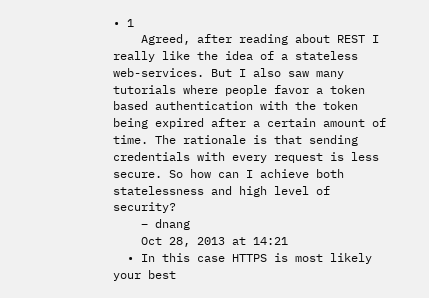• 1
    Agreed, after reading about REST I really like the idea of a stateless web-services. But I also saw many tutorials where people favor a token based authentication with the token being expired after a certain amount of time. The rationale is that sending credentials with every request is less secure. So how can I achieve both statelessness and high level of security?
    – dnang
    Oct 28, 2013 at 14:21
  • In this case HTTPS is most likely your best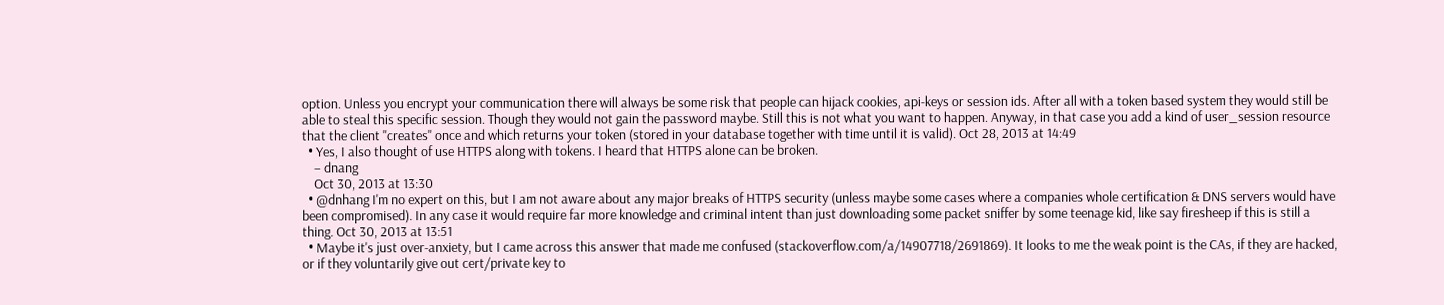option. Unless you encrypt your communication there will always be some risk that people can hijack cookies, api-keys or session ids. After all with a token based system they would still be able to steal this specific session. Though they would not gain the password maybe. Still this is not what you want to happen. Anyway, in that case you add a kind of user_session resource that the client "creates" once and which returns your token (stored in your database together with time until it is valid). Oct 28, 2013 at 14:49
  • Yes, I also thought of use HTTPS along with tokens. I heard that HTTPS alone can be broken.
    – dnang
    Oct 30, 2013 at 13:30
  • @dnhang I'm no expert on this, but I am not aware about any major breaks of HTTPS security (unless maybe some cases where a companies whole certification & DNS servers would have been compromised). In any case it would require far more knowledge and criminal intent than just downloading some packet sniffer by some teenage kid, like say firesheep if this is still a thing. Oct 30, 2013 at 13:51
  • Maybe it's just over-anxiety, but I came across this answer that made me confused (stackoverflow.com/a/14907718/2691869). It looks to me the weak point is the CAs, if they are hacked, or if they voluntarily give out cert/private key to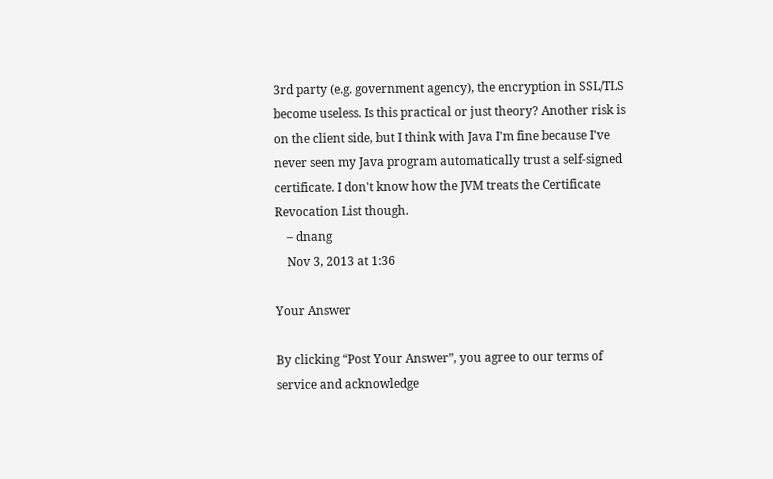3rd party (e.g. government agency), the encryption in SSL/TLS become useless. Is this practical or just theory? Another risk is on the client side, but I think with Java I'm fine because I've never seen my Java program automatically trust a self-signed certificate. I don't know how the JVM treats the Certificate Revocation List though.
    – dnang
    Nov 3, 2013 at 1:36

Your Answer

By clicking “Post Your Answer”, you agree to our terms of service and acknowledge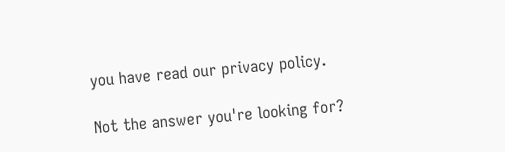you have read our privacy policy.

Not the answer you're looking for?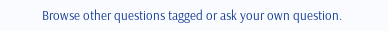Browse other questions tagged or ask your own question.